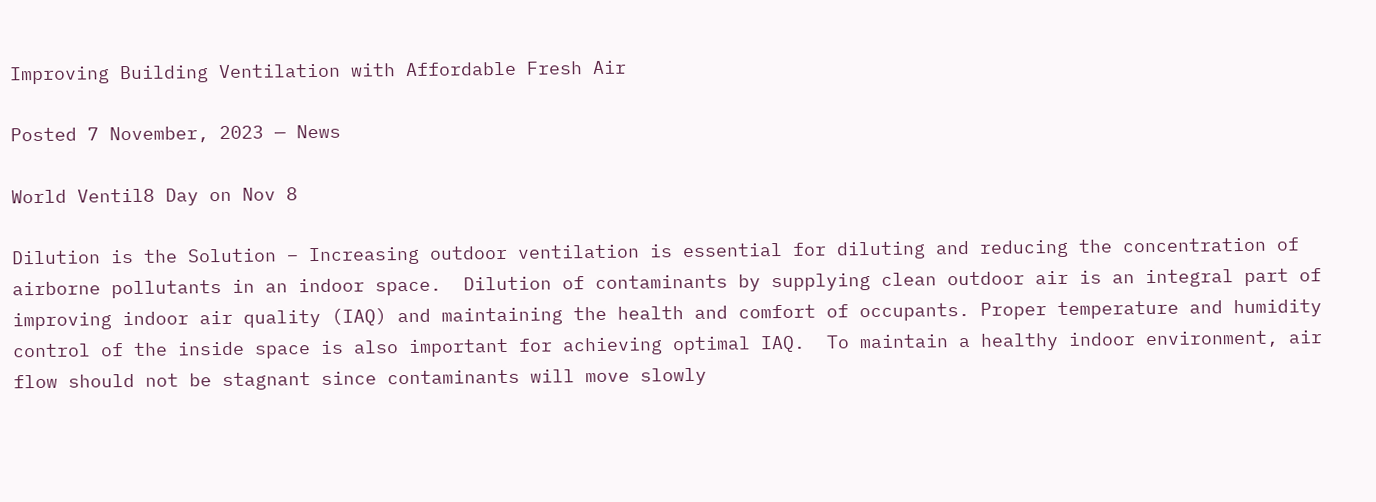Improving Building Ventilation with Affordable Fresh Air

Posted 7 November, 2023 — News

World Ventil8 Day on Nov 8

Dilution is the Solution – Increasing outdoor ventilation is essential for diluting and reducing the concentration of airborne pollutants in an indoor space.  Dilution of contaminants by supplying clean outdoor air is an integral part of improving indoor air quality (IAQ) and maintaining the health and comfort of occupants. Proper temperature and humidity control of the inside space is also important for achieving optimal IAQ.  To maintain a healthy indoor environment, air flow should not be stagnant since contaminants will move slowly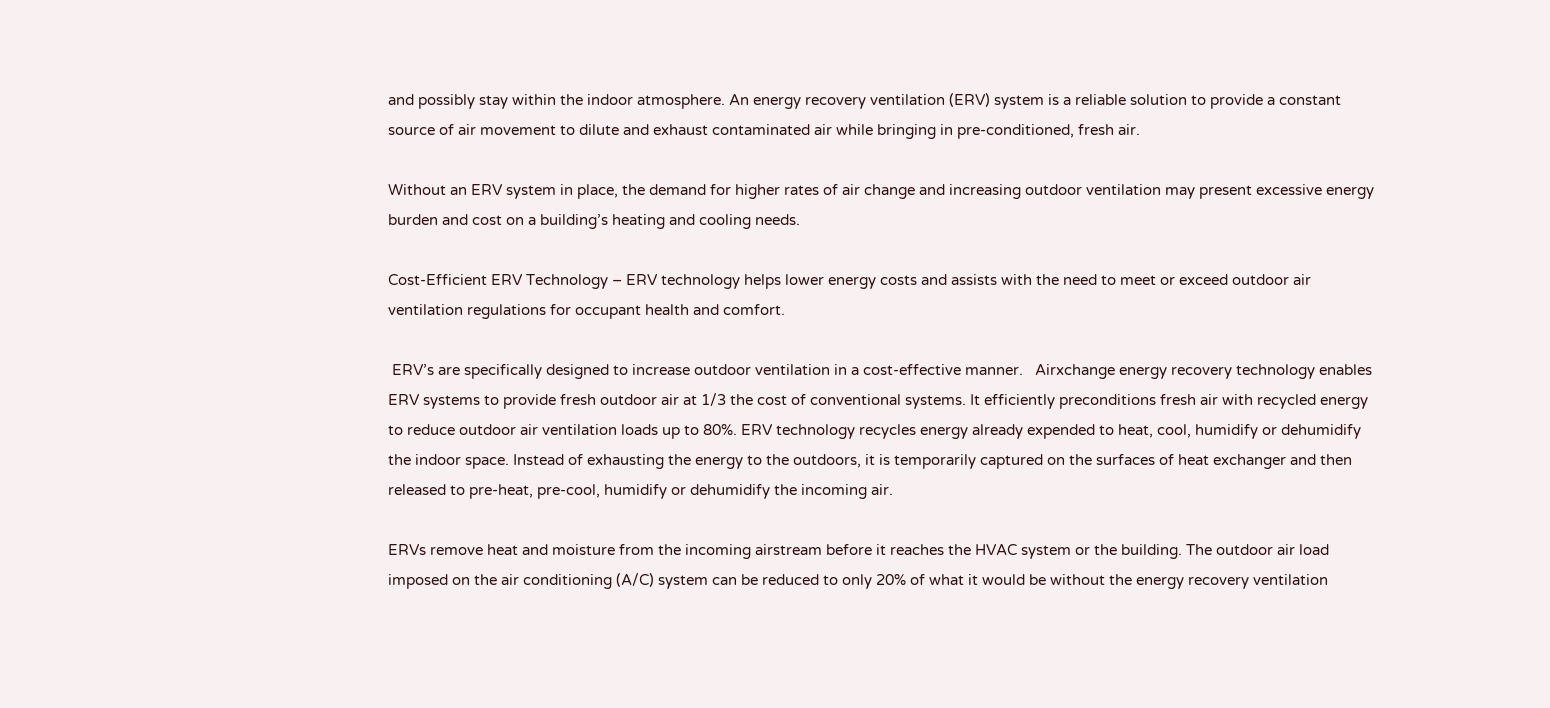and possibly stay within the indoor atmosphere. An energy recovery ventilation (ERV) system is a reliable solution to provide a constant source of air movement to dilute and exhaust contaminated air while bringing in pre-conditioned, fresh air.

Without an ERV system in place, the demand for higher rates of air change and increasing outdoor ventilation may present excessive energy burden and cost on a building’s heating and cooling needs.

Cost-Efficient ERV Technology – ERV technology helps lower energy costs and assists with the need to meet or exceed outdoor air ventilation regulations for occupant health and comfort.

 ERV’s are specifically designed to increase outdoor ventilation in a cost-effective manner.   Airxchange energy recovery technology enables ERV systems to provide fresh outdoor air at 1/3 the cost of conventional systems. It efficiently preconditions fresh air with recycled energy to reduce outdoor air ventilation loads up to 80%. ERV technology recycles energy already expended to heat, cool, humidify or dehumidify the indoor space. Instead of exhausting the energy to the outdoors, it is temporarily captured on the surfaces of heat exchanger and then released to pre-heat, pre-cool, humidify or dehumidify the incoming air.

ERVs remove heat and moisture from the incoming airstream before it reaches the HVAC system or the building. The outdoor air load imposed on the air conditioning (A/C) system can be reduced to only 20% of what it would be without the energy recovery ventilation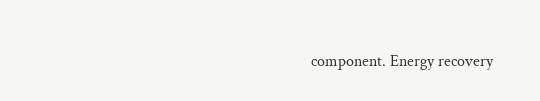component. Energy recovery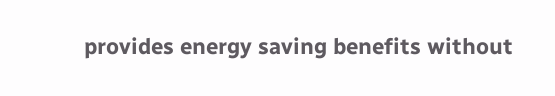provides energy saving benefits without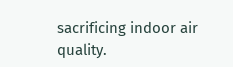sacrificing indoor air quality.